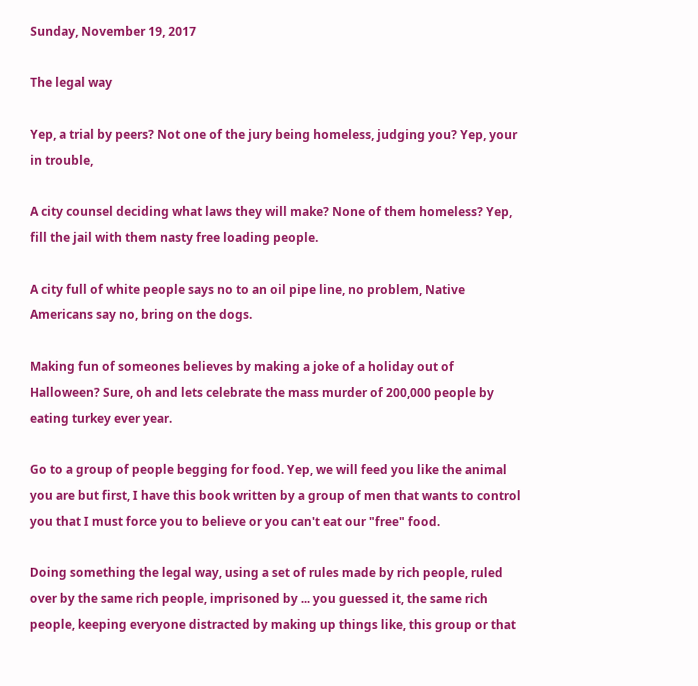Sunday, November 19, 2017

The legal way

Yep, a trial by peers? Not one of the jury being homeless, judging you? Yep, your in trouble,

A city counsel deciding what laws they will make? None of them homeless? Yep, fill the jail with them nasty free loading people.

A city full of white people says no to an oil pipe line, no problem, Native Americans say no, bring on the dogs.

Making fun of someones believes by making a joke of a holiday out of Halloween? Sure, oh and lets celebrate the mass murder of 200,000 people by eating turkey ever year.

Go to a group of people begging for food. Yep, we will feed you like the animal you are but first, I have this book written by a group of men that wants to control you that I must force you to believe or you can't eat our "free" food.

Doing something the legal way, using a set of rules made by rich people, ruled over by the same rich people, imprisoned by ... you guessed it, the same rich people, keeping everyone distracted by making up things like, this group or that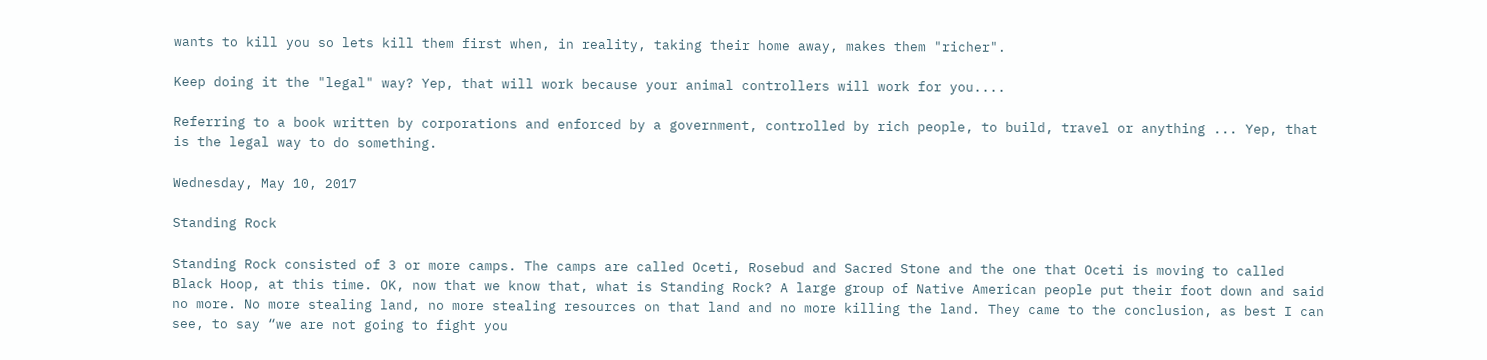wants to kill you so lets kill them first when, in reality, taking their home away, makes them "richer".

Keep doing it the "legal" way? Yep, that will work because your animal controllers will work for you....

Referring to a book written by corporations and enforced by a government, controlled by rich people, to build, travel or anything ... Yep, that is the legal way to do something.

Wednesday, May 10, 2017

Standing Rock

Standing Rock consisted of 3 or more camps. The camps are called Oceti, Rosebud and Sacred Stone and the one that Oceti is moving to called Black Hoop, at this time. OK, now that we know that, what is Standing Rock? A large group of Native American people put their foot down and said no more. No more stealing land, no more stealing resources on that land and no more killing the land. They came to the conclusion, as best I can see, to say “we are not going to fight you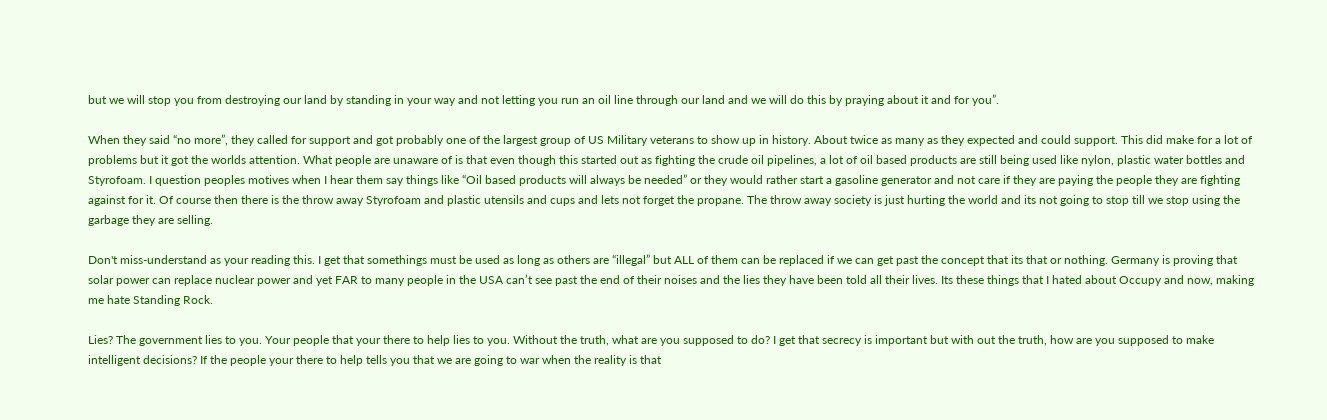but we will stop you from destroying our land by standing in your way and not letting you run an oil line through our land and we will do this by praying about it and for you”.

When they said “no more”, they called for support and got probably one of the largest group of US Military veterans to show up in history. About twice as many as they expected and could support. This did make for a lot of problems but it got the worlds attention. What people are unaware of is that even though this started out as fighting the crude oil pipelines, a lot of oil based products are still being used like nylon, plastic water bottles and Styrofoam. I question peoples motives when I hear them say things like “Oil based products will always be needed” or they would rather start a gasoline generator and not care if they are paying the people they are fighting against for it. Of course then there is the throw away Styrofoam and plastic utensils and cups and lets not forget the propane. The throw away society is just hurting the world and its not going to stop till we stop using the garbage they are selling.

Don't miss-understand as your reading this. I get that somethings must be used as long as others are “illegal” but ALL of them can be replaced if we can get past the concept that its that or nothing. Germany is proving that solar power can replace nuclear power and yet FAR to many people in the USA can’t see past the end of their noises and the lies they have been told all their lives. Its these things that I hated about Occupy and now, making me hate Standing Rock.

Lies? The government lies to you. Your people that your there to help lies to you. Without the truth, what are you supposed to do? I get that secrecy is important but with out the truth, how are you supposed to make intelligent decisions? If the people your there to help tells you that we are going to war when the reality is that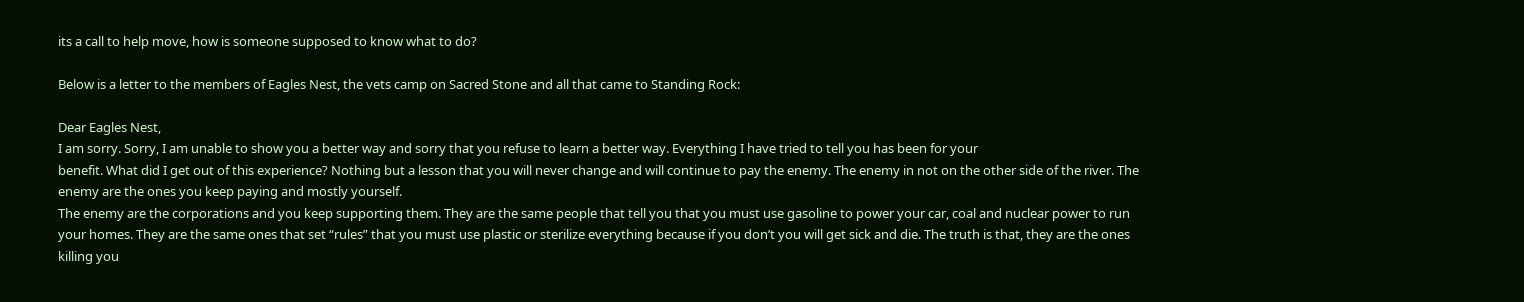its a call to help move, how is someone supposed to know what to do?

Below is a letter to the members of Eagles Nest, the vets camp on Sacred Stone and all that came to Standing Rock:

Dear Eagles Nest,
I am sorry. Sorry, I am unable to show you a better way and sorry that you refuse to learn a better way. Everything I have tried to tell you has been for your
benefit. What did I get out of this experience? Nothing but a lesson that you will never change and will continue to pay the enemy. The enemy in not on the other side of the river. The enemy are the ones you keep paying and mostly yourself.
The enemy are the corporations and you keep supporting them. They are the same people that tell you that you must use gasoline to power your car, coal and nuclear power to run your homes. They are the same ones that set “rules” that you must use plastic or sterilize everything because if you don’t you will get sick and die. The truth is that, they are the ones killing you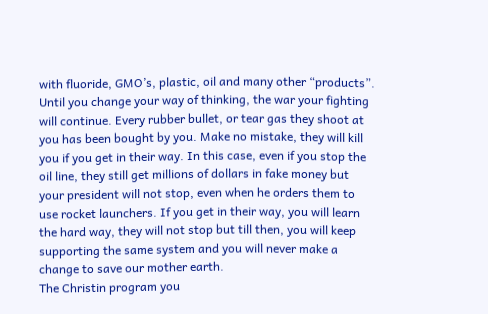with fluoride, GMO’s, plastic, oil and many other “products”. Until you change your way of thinking, the war your fighting will continue. Every rubber bullet, or tear gas they shoot at you has been bought by you. Make no mistake, they will kill you if you get in their way. In this case, even if you stop the oil line, they still get millions of dollars in fake money but your president will not stop, even when he orders them to use rocket launchers. If you get in their way, you will learn the hard way, they will not stop but till then, you will keep supporting the same system and you will never make a change to save our mother earth.
The Christin program you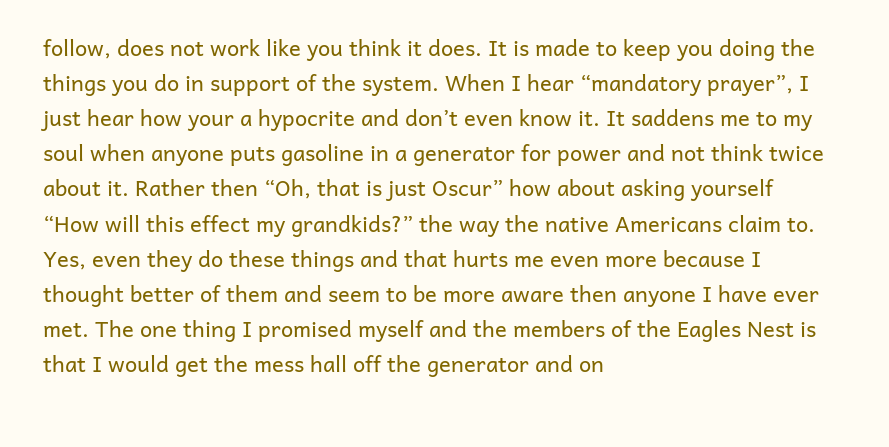follow, does not work like you think it does. It is made to keep you doing the things you do in support of the system. When I hear “mandatory prayer”, I just hear how your a hypocrite and don’t even know it. It saddens me to my soul when anyone puts gasoline in a generator for power and not think twice about it. Rather then “Oh, that is just Oscur” how about asking yourself “How will this effect my grandkids?” the way the native Americans claim to. Yes, even they do these things and that hurts me even more because I thought better of them and seem to be more aware then anyone I have ever met. The one thing I promised myself and the members of the Eagles Nest is that I would get the mess hall off the generator and on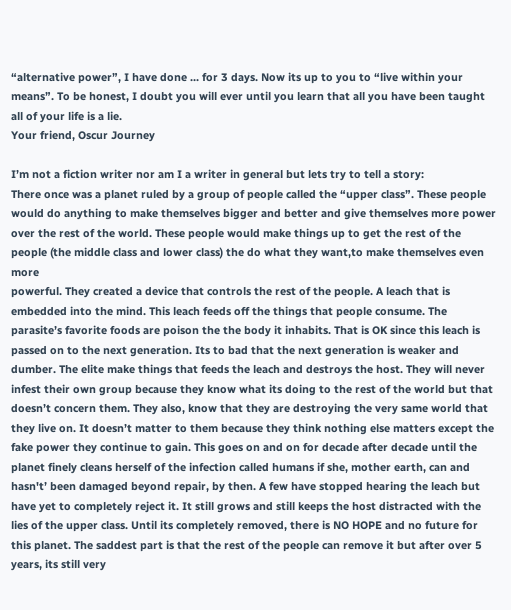“alternative power”, I have done ... for 3 days. Now its up to you to “live within your means”. To be honest, I doubt you will ever until you learn that all you have been taught all of your life is a lie.
Your friend, Oscur Journey

I’m not a fiction writer nor am I a writer in general but lets try to tell a story:
There once was a planet ruled by a group of people called the “upper class”. These people would do anything to make themselves bigger and better and give themselves more power over the rest of the world. These people would make things up to get the rest of the people (the middle class and lower class) the do what they want,to make themselves even more
powerful. They created a device that controls the rest of the people. A leach that is embedded into the mind. This leach feeds off the things that people consume. The parasite’s favorite foods are poison the the body it inhabits. That is OK since this leach is passed on to the next generation. Its to bad that the next generation is weaker and dumber. The elite make things that feeds the leach and destroys the host. They will never infest their own group because they know what its doing to the rest of the world but that doesn’t concern them. They also, know that they are destroying the very same world that they live on. It doesn’t matter to them because they think nothing else matters except the fake power they continue to gain. This goes on and on for decade after decade until the planet finely cleans herself of the infection called humans if she, mother earth, can and hasn't’ been damaged beyond repair, by then. A few have stopped hearing the leach but have yet to completely reject it. It still grows and still keeps the host distracted with the lies of the upper class. Until its completely removed, there is NO HOPE and no future for this planet. The saddest part is that the rest of the people can remove it but after over 5 years, its still very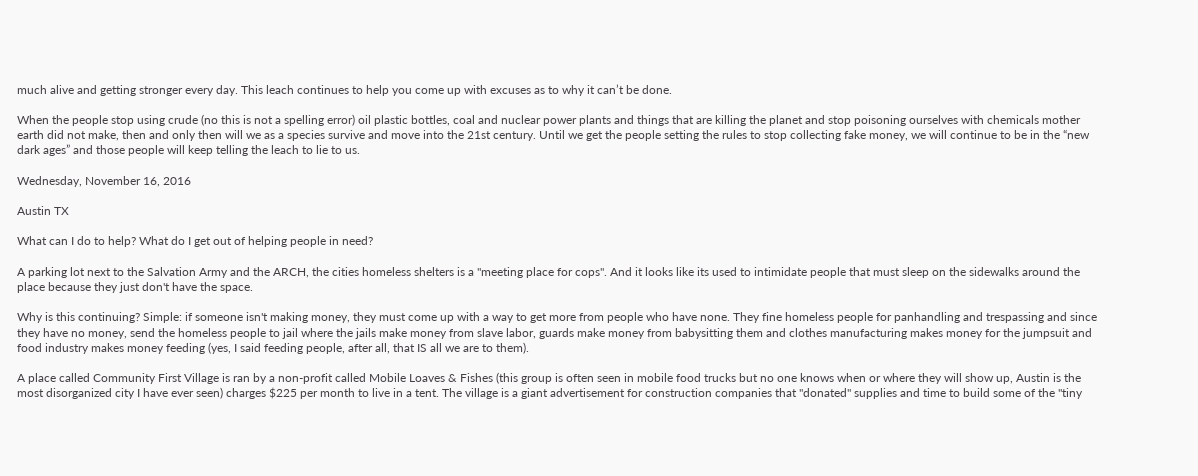much alive and getting stronger every day. This leach continues to help you come up with excuses as to why it can’t be done.

When the people stop using crude (no this is not a spelling error) oil plastic bottles, coal and nuclear power plants and things that are killing the planet and stop poisoning ourselves with chemicals mother earth did not make, then and only then will we as a species survive and move into the 21st century. Until we get the people setting the rules to stop collecting fake money, we will continue to be in the “new dark ages” and those people will keep telling the leach to lie to us.

Wednesday, November 16, 2016

Austin TX

What can I do to help? What do I get out of helping people in need?

A parking lot next to the Salvation Army and the ARCH, the cities homeless shelters is a "meeting place for cops". And it looks like its used to intimidate people that must sleep on the sidewalks around the place because they just don't have the space.

Why is this continuing? Simple: if someone isn't making money, they must come up with a way to get more from people who have none. They fine homeless people for panhandling and trespassing and since they have no money, send the homeless people to jail where the jails make money from slave labor, guards make money from babysitting them and clothes manufacturing makes money for the jumpsuit and food industry makes money feeding (yes, I said feeding people, after all, that IS all we are to them).

A place called Community First Village is ran by a non-profit called Mobile Loaves & Fishes (this group is often seen in mobile food trucks but no one knows when or where they will show up, Austin is the most disorganized city I have ever seen) charges $225 per month to live in a tent. The village is a giant advertisement for construction companies that "donated" supplies and time to build some of the "tiny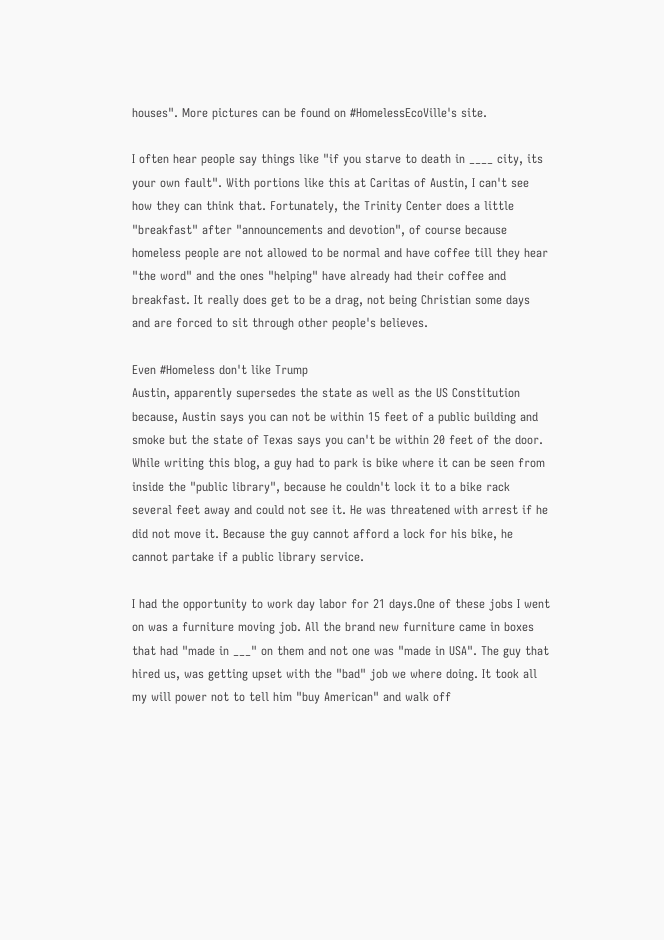houses". More pictures can be found on #HomelessEcoVille's site.

I often hear people say things like "if you starve to death in ____ city, its your own fault". With portions like this at Caritas of Austin, I can't see how they can think that. Fortunately, the Trinity Center does a little "breakfast" after "announcements and devotion", of course because homeless people are not allowed to be normal and have coffee till they hear "the word" and the ones "helping" have already had their coffee and breakfast. It really does get to be a drag, not being Christian some days and are forced to sit through other people's believes.

Even #Homeless don't like Trump
Austin, apparently supersedes the state as well as the US Constitution because, Austin says you can not be within 15 feet of a public building and smoke but the state of Texas says you can't be within 20 feet of the door. While writing this blog, a guy had to park is bike where it can be seen from inside the "public library", because he couldn't lock it to a bike rack several feet away and could not see it. He was threatened with arrest if he did not move it. Because the guy cannot afford a lock for his bike, he cannot partake if a public library service.

I had the opportunity to work day labor for 21 days.One of these jobs I went on was a furniture moving job. All the brand new furniture came in boxes that had "made in ___" on them and not one was "made in USA". The guy that hired us, was getting upset with the "bad" job we where doing. It took all my will power not to tell him "buy American" and walk off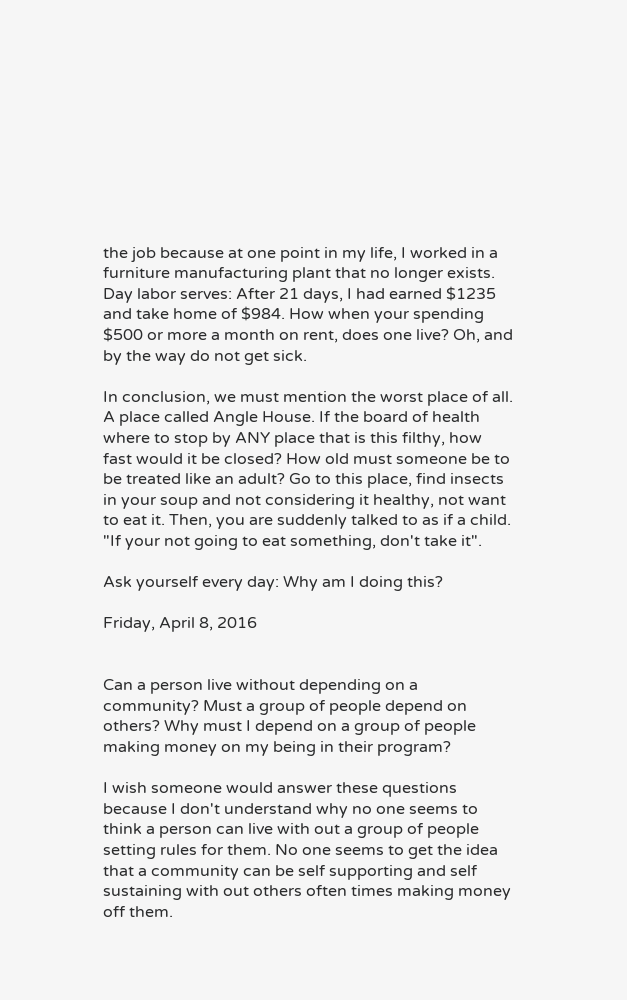the job because at one point in my life, I worked in a furniture manufacturing plant that no longer exists. Day labor serves: After 21 days, I had earned $1235 and take home of $984. How when your spending $500 or more a month on rent, does one live? Oh, and by the way do not get sick.

In conclusion, we must mention the worst place of all. A place called Angle House. If the board of health where to stop by ANY place that is this filthy, how fast would it be closed? How old must someone be to be treated like an adult? Go to this place, find insects in your soup and not considering it healthy, not want to eat it. Then, you are suddenly talked to as if a child. "If your not going to eat something, don't take it".

Ask yourself every day: Why am I doing this?

Friday, April 8, 2016


Can a person live without depending on a community? Must a group of people depend on others? Why must I depend on a group of people making money on my being in their program?

I wish someone would answer these questions because I don't understand why no one seems to think a person can live with out a group of people setting rules for them. No one seems to get the idea that a community can be self supporting and self sustaining with out others often times making money off them.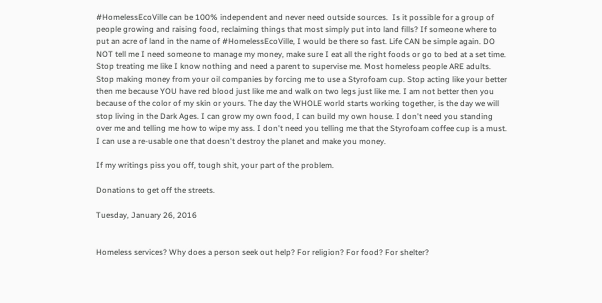#HomelessEcoVille can be 100% independent and never need outside sources.  Is it possible for a group of people growing and raising food, reclaiming things that most simply put into land fills? If someone where to put an acre of land in the name of #HomelessEcoVille, I would be there so fast. Life CAN be simple again. DO NOT tell me I need someone to manage my money, make sure I eat all the right foods or go to bed at a set time. Stop treating me like I know nothing and need a parent to supervise me. Most homeless people ARE adults. Stop making money from your oil companies by forcing me to use a Styrofoam cup. Stop acting like your better then me because YOU have red blood just like me and walk on two legs just like me. I am not better then you because of the color of my skin or yours. The day the WHOLE world starts working together, is the day we will stop living in the Dark Ages. I can grow my own food, I can build my own house. I don't need you standing over me and telling me how to wipe my ass. I don't need you telling me that the Styrofoam coffee cup is a must. I can use a re-usable one that doesn't destroy the planet and make you money.

If my writings piss you off, tough shit, your part of the problem.

Donations to get off the streets.

Tuesday, January 26, 2016


Homeless services? Why does a person seek out help? For religion? For food? For shelter?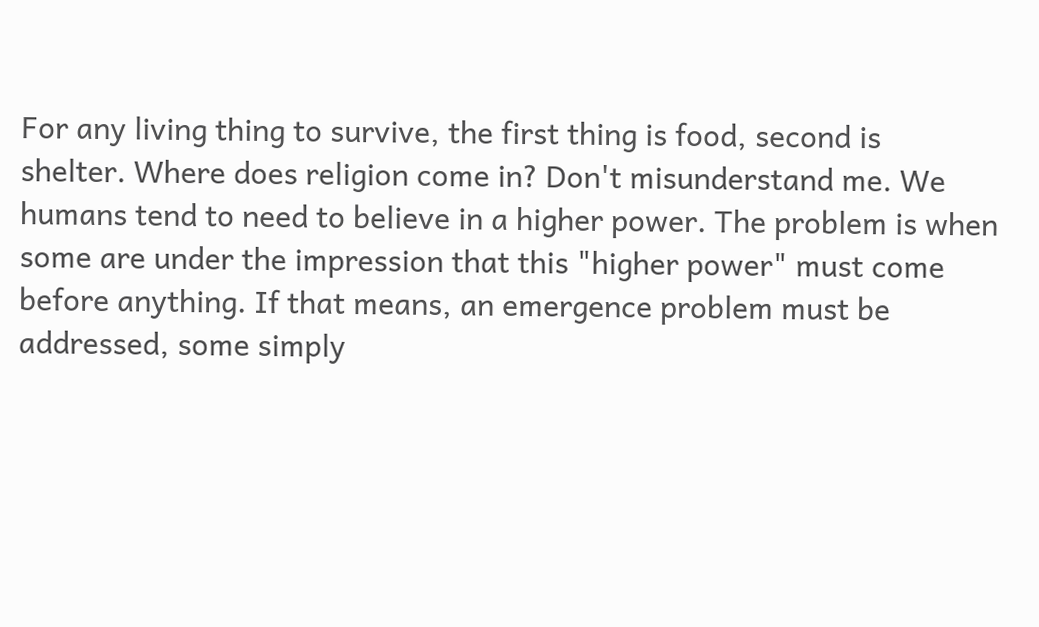For any living thing to survive, the first thing is food, second is
shelter. Where does religion come in? Don't misunderstand me. We humans tend to need to believe in a higher power. The problem is when some are under the impression that this "higher power" must come before anything. If that means, an emergence problem must be addressed, some simply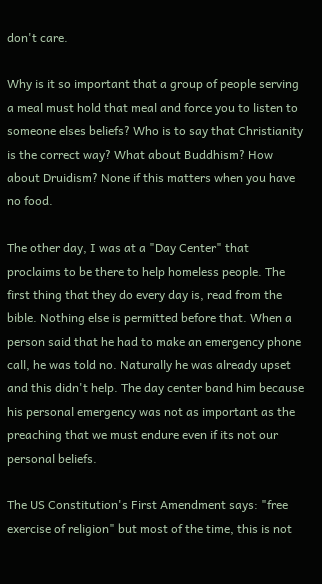don't care.

Why is it so important that a group of people serving a meal must hold that meal and force you to listen to someone elses beliefs? Who is to say that Christianity is the correct way? What about Buddhism? How about Druidism? None if this matters when you have no food.

The other day, I was at a "Day Center" that proclaims to be there to help homeless people. The first thing that they do every day is, read from the bible. Nothing else is permitted before that. When a person said that he had to make an emergency phone call, he was told no. Naturally he was already upset and this didn't help. The day center band him because his personal emergency was not as important as the preaching that we must endure even if its not our personal beliefs.

The US Constitution's First Amendment says: "free exercise of religion" but most of the time, this is not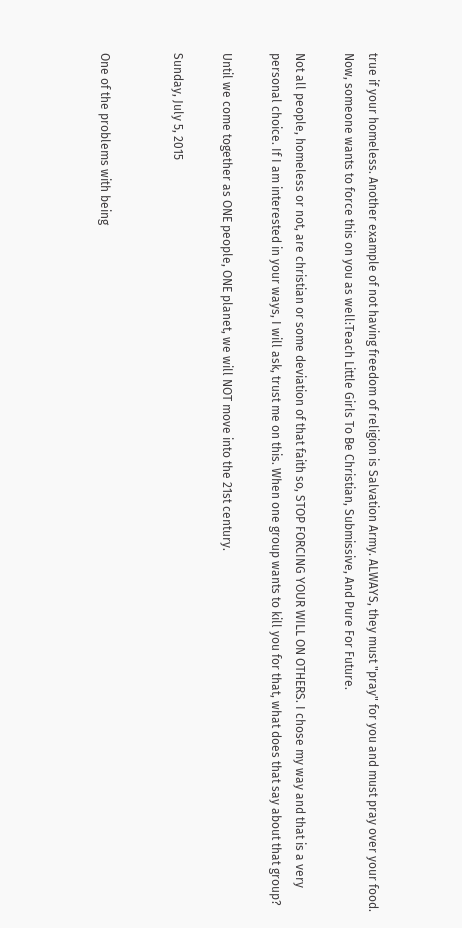true if your homeless. Another example of not having freedom of religion is Salvation Army. ALWAYS, they must "pray" for you and must pray over your food. Now, someone wants to force this on you as well:Teach Little Girls To Be Christian, Submissive, And Pure For Future.

Not all people, homeless or not, are christian or some deviation of that faith so, STOP FORCING YOUR WILL ON OTHERS. I chose my way and that is a very personal choice. If I am interested in your ways, I will ask, trust me on this. When one group wants to kill you for that, what does that say about that group?

Until we come together as ONE people, ONE planet, we will NOT move into the 21st century.

Sunday, July 5, 2015


One of the problems with being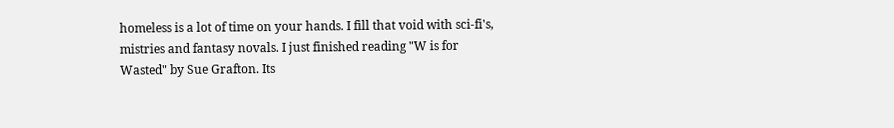homeless is a lot of time on your hands. I fill that void with sci-fi's, mistries and fantasy novals. I just finished reading "W is for Wasted" by Sue Grafton. Its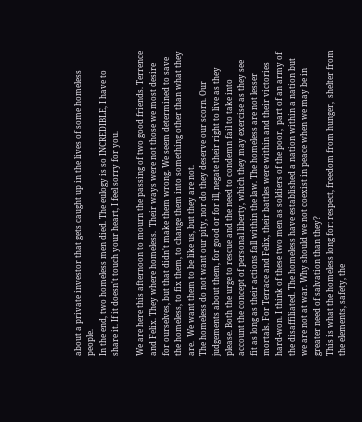about a private investor that gets caught up in the lives of some homeless people.
In the end, two homeless men died. The eulogy is so INCREDIBLE, I have to share it. If it doesn't touch your heart, I feel sorry for you.

We are here this afternoon to mourn the passing of two good friends. Terrence and Felix. They where homeless.  Their ways were not those we most desire for ourselves, but that didn't make them wrong. We seem determined to save the homeless, to fix them, to change them into something other than what they are.  We want them to be like us, but they are not.
The homeless do not want our pity, nor do they deserve our scorn. Our judgements about them, for good or for ill, negate their right to live as they please. Both the urge to rescue and the need to condemn fail to take into account the concept of personal liberty, which they may exercise as they see fit as long as their actions fall within the law. The homeless are not lesser mortals. For Terrace and Felix, their battles were within and their victories hard-won. I think of these two men as soldiers of the poor,  part of an army of the disaffiliated. The homeless have established a nation within a nation but we are not at war. Why should we not coexist in peace when we may be in greater need of salvation than they?
This is what the homeless long for: respect, freedom from hunger,  shelter from the elements, safety, the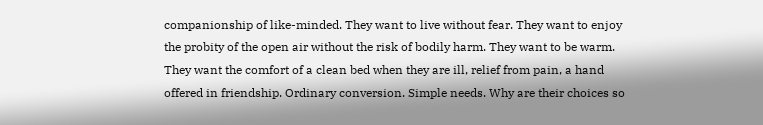companionship of like-minded. They want to live without fear. They want to enjoy the probity of the open air without the risk of bodily harm. They want to be warm. They want the comfort of a clean bed when they are ill, relief from pain, a hand offered in friendship. Ordinary conversion. Simple needs. Why are their choices so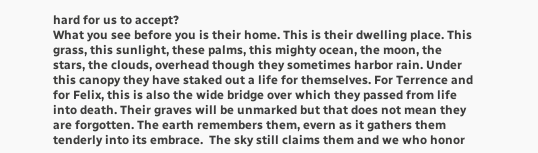hard for us to accept?
What you see before you is their home. This is their dwelling place. This grass, this sunlight, these palms, this mighty ocean, the moon, the stars, the clouds, overhead though they sometimes harbor rain. Under this canopy they have staked out a life for themselves. For Terrence and for Felix, this is also the wide bridge over which they passed from life into death. Their graves will be unmarked but that does not mean they are forgotten. The earth remembers them, evern as it gathers them tenderly into its embrace.  The sky still claims them and we who honor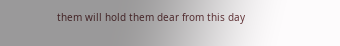them will hold them dear from this day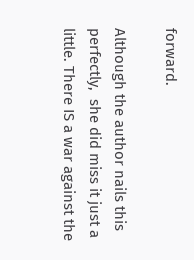forward.

Although the author nails this perfectly,  she did miss it just a little. There IS a war against the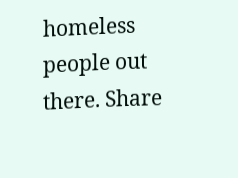homeless people out there. Share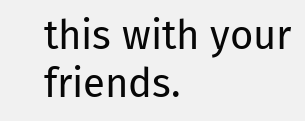this with your friends.